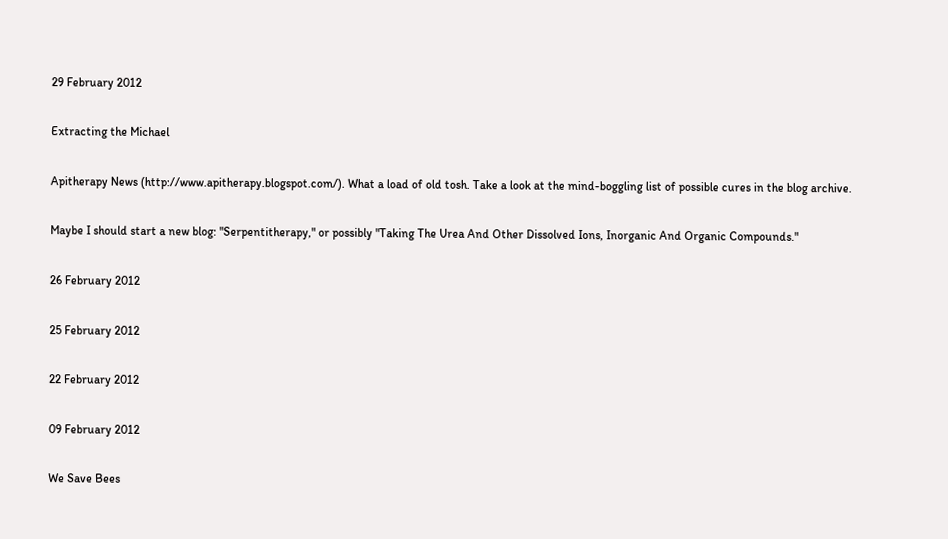29 February 2012

Extracting the Michael

Apitherapy News (http://www.apitherapy.blogspot.com/). What a load of old tosh. Take a look at the mind-boggling list of possible cures in the blog archive.

Maybe I should start a new blog: "Serpentitherapy," or possibly "Taking The Urea And Other Dissolved Ions, Inorganic And Organic Compounds."

26 February 2012

25 February 2012

22 February 2012

09 February 2012

We Save Bees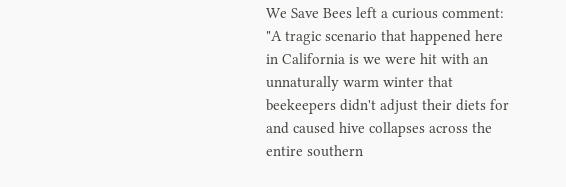We Save Bees left a curious comment: "A tragic scenario that happened here in California is we were hit with an unnaturally warm winter that beekeepers didn't adjust their diets for and caused hive collapses across the entire southern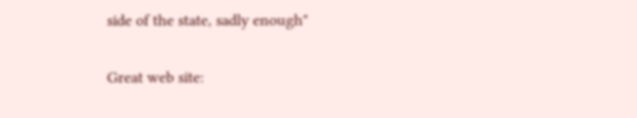side of the state, sadly enough"

Great web site: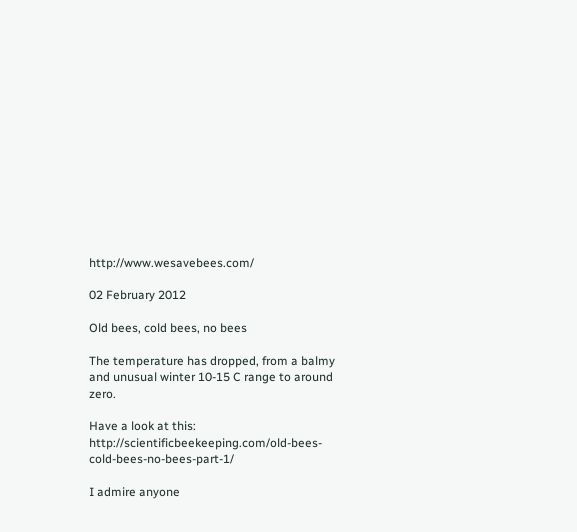http://www.wesavebees.com/

02 February 2012

Old bees, cold bees, no bees

The temperature has dropped, from a balmy and unusual winter 10-15 C range to around zero.

Have a look at this: http://scientificbeekeeping.com/old-bees-cold-bees-no-bees-part-1/

I admire anyone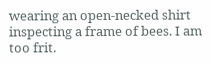wearing an open-necked shirt inspecting a frame of bees. I am too frit.